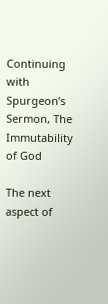Continuing with Spurgeon’s Sermon, The Immutability of God

The next aspect of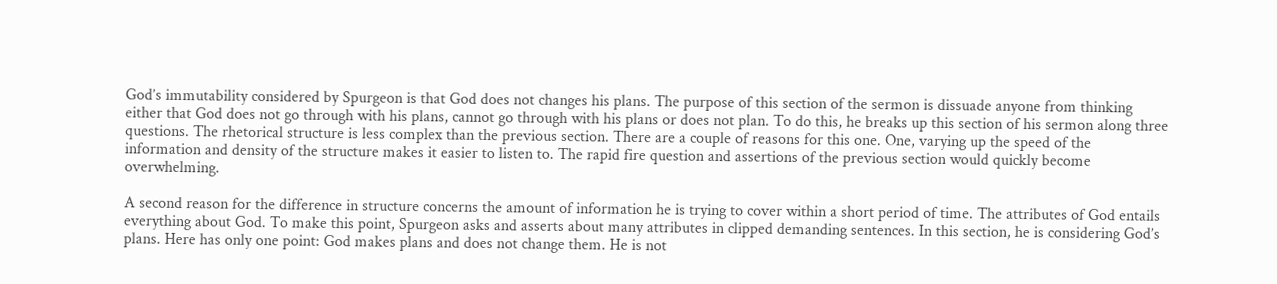God’s immutability considered by Spurgeon is that God does not changes his plans. The purpose of this section of the sermon is dissuade anyone from thinking either that God does not go through with his plans, cannot go through with his plans or does not plan. To do this, he breaks up this section of his sermon along three questions. The rhetorical structure is less complex than the previous section. There are a couple of reasons for this one. One, varying up the speed of the information and density of the structure makes it easier to listen to. The rapid fire question and assertions of the previous section would quickly become overwhelming.

A second reason for the difference in structure concerns the amount of information he is trying to cover within a short period of time. The attributes of God entails everything about God. To make this point, Spurgeon asks and asserts about many attributes in clipped demanding sentences. In this section, he is considering God’s plans. Here has only one point: God makes plans and does not change them. He is not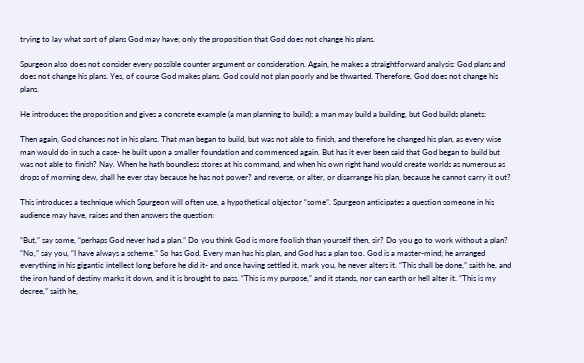trying to lay what sort of plans God may have; only the proposition that God does not change his plans.

Spurgeon also does not consider every possible counter argument or consideration. Again, he makes a straightforward analysis: God plans and does not change his plans. Yes, of course God makes plans. God could not plan poorly and be thwarted. Therefore, God does not change his plans.

He introduces the proposition and gives a concrete example (a man planning to build); a man may build a building, but God builds planets:

Then again, God chances not in his plans. That man began to build, but was not able to finish, and therefore he changed his plan, as every wise man would do in such a case- he built upon a smaller foundation and commenced again. But has it ever been said that God began to build but was not able to finish? Nay. When he hath boundless stores at his command, and when his own right hand would create worlds as numerous as drops of morning dew, shall he ever stay because he has not power? and reverse, or alter, or disarrange his plan, because he cannot carry it out?

This introduces a technique which Spurgeon will often use, a hypothetical objector “some”. Spurgeon anticipates a question someone in his audience may have, raises and then answers the question:

“But,” say some, “perhaps God never had a plan.” Do you think God is more foolish than yourself then, sir? Do you go to work without a plan? “No,” say you, “I have always a scheme.” So has God. Every man has his plan, and God has a plan too. God is a master-mind; he arranged everything in his gigantic intellect long before he did it- and once having settled it, mark you, he never alters it. “This shall be done,” saith he, and the iron hand of destiny marks it down, and it is brought to pass. “This is my purpose,” and it stands, nor can earth or hell alter it. “This is my decree,” saith he,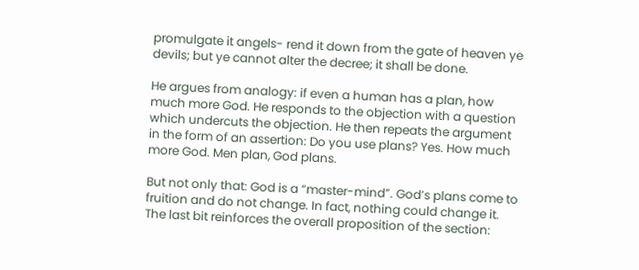promulgate it angels- rend it down from the gate of heaven ye devils; but ye cannot alter the decree; it shall be done.

He argues from analogy: if even a human has a plan, how much more God. He responds to the objection with a question which undercuts the objection. He then repeats the argument in the form of an assertion: Do you use plans? Yes. How much more God. Men plan, God plans.

But not only that: God is a “master-mind”. God’s plans come to fruition and do not change. In fact, nothing could change it. The last bit reinforces the overall proposition of the section: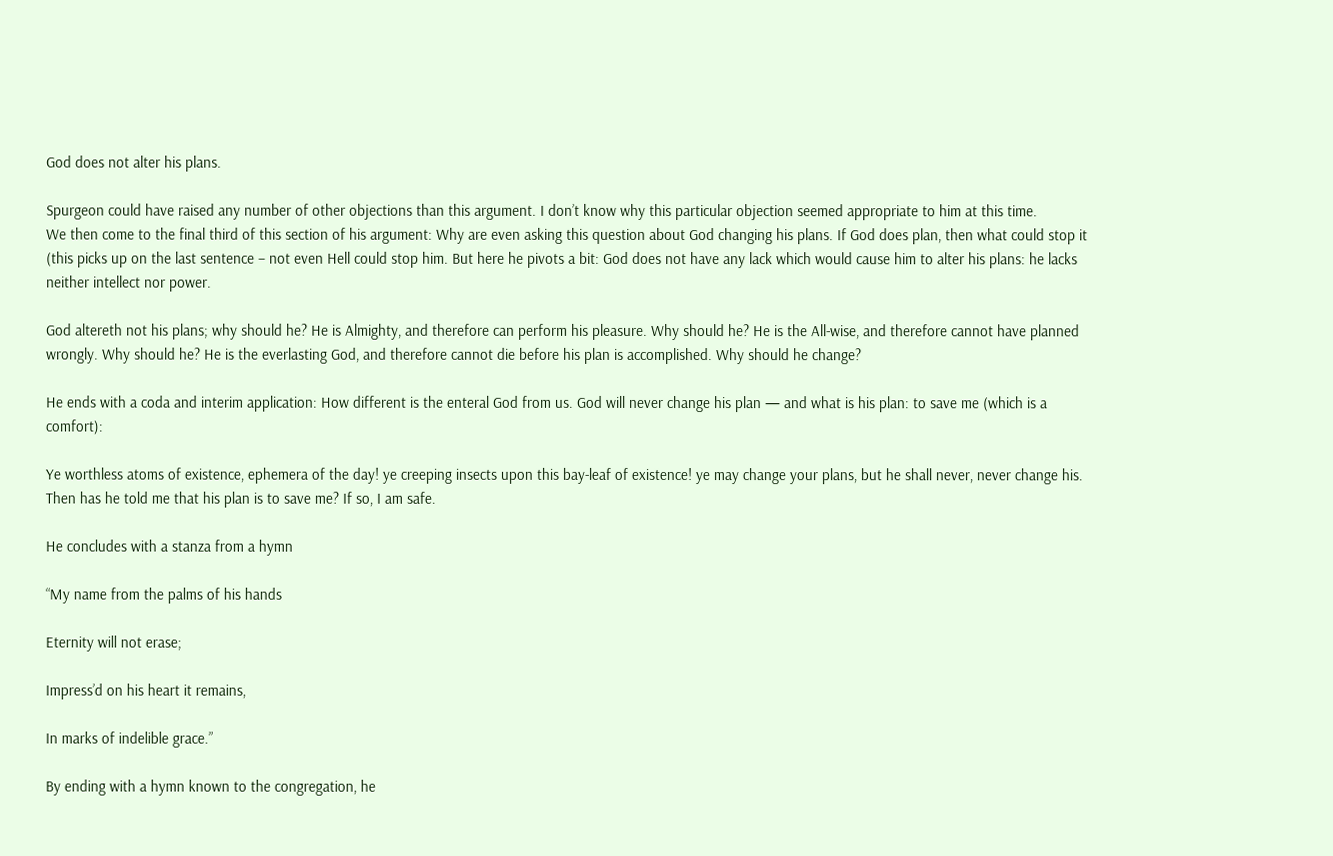God does not alter his plans.

Spurgeon could have raised any number of other objections than this argument. I don’t know why this particular objection seemed appropriate to him at this time.
We then come to the final third of this section of his argument: Why are even asking this question about God changing his plans. If God does plan, then what could stop it (this picks up on the last sentence – not even Hell could stop him. But here he pivots a bit: God does not have any lack which would cause him to alter his plans: he lacks neither intellect nor power.

God altereth not his plans; why should he? He is Almighty, and therefore can perform his pleasure. Why should he? He is the All-wise, and therefore cannot have planned wrongly. Why should he? He is the everlasting God, and therefore cannot die before his plan is accomplished. Why should he change?

He ends with a coda and interim application: How different is the enteral God from us. God will never change his plan — and what is his plan: to save me (which is a comfort):

Ye worthless atoms of existence, ephemera of the day! ye creeping insects upon this bay-leaf of existence! ye may change your plans, but he shall never, never change his. Then has he told me that his plan is to save me? If so, I am safe.

He concludes with a stanza from a hymn

“My name from the palms of his hands

Eternity will not erase;

Impress’d on his heart it remains,

In marks of indelible grace.”

By ending with a hymn known to the congregation, he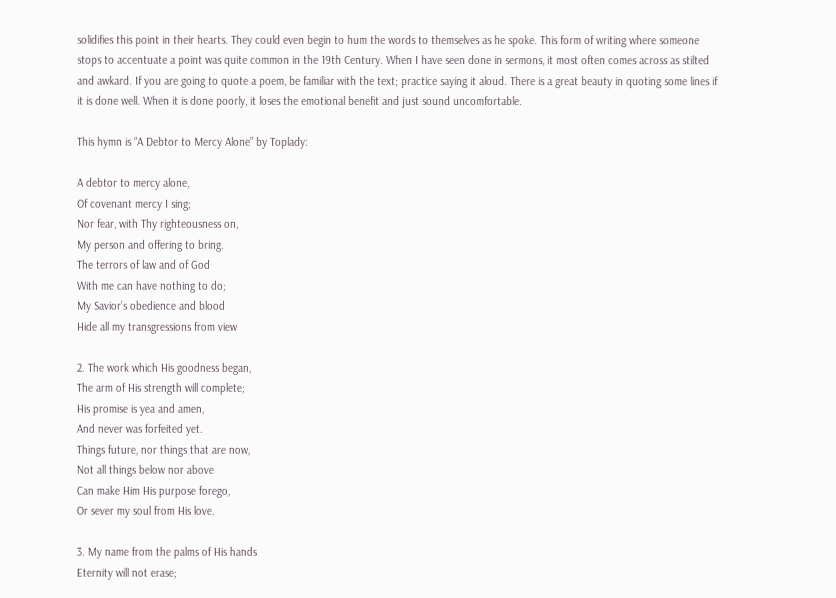solidifies this point in their hearts. They could even begin to hum the words to themselves as he spoke. This form of writing where someone stops to accentuate a point was quite common in the 19th Century. When I have seen done in sermons, it most often comes across as stilted and awkard. If you are going to quote a poem, be familiar with the text; practice saying it aloud. There is a great beauty in quoting some lines if it is done well. When it is done poorly, it loses the emotional benefit and just sound uncomfortable.

This hymn is “A Debtor to Mercy Alone” by Toplady:

A debtor to mercy alone,
Of covenant mercy I sing;
Nor fear, with Thy righteousness on,
My person and offering to bring.
The terrors of law and of God
With me can have nothing to do;
My Savior’s obedience and blood
Hide all my transgressions from view

2. The work which His goodness began,
The arm of His strength will complete;
His promise is yea and amen,
And never was forfeited yet.
Things future, nor things that are now,
Not all things below nor above
Can make Him His purpose forego,
Or sever my soul from His love.

3. My name from the palms of His hands
Eternity will not erase;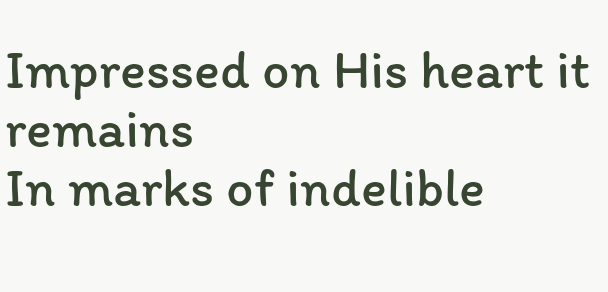Impressed on His heart it remains
In marks of indelible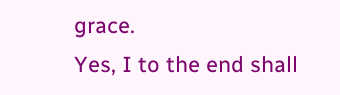grace.
Yes, I to the end shall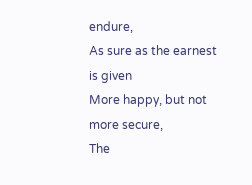endure,
As sure as the earnest is given
More happy, but not more secure,
The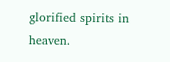glorified spirits in heaven.